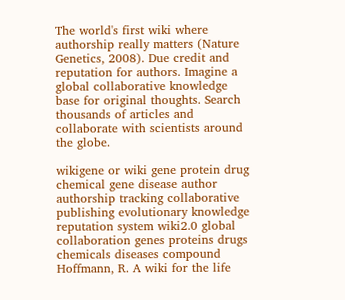The world's first wiki where authorship really matters (Nature Genetics, 2008). Due credit and reputation for authors. Imagine a global collaborative knowledge base for original thoughts. Search thousands of articles and collaborate with scientists around the globe.

wikigene or wiki gene protein drug chemical gene disease author authorship tracking collaborative publishing evolutionary knowledge reputation system wiki2.0 global collaboration genes proteins drugs chemicals diseases compound
Hoffmann, R. A wiki for the life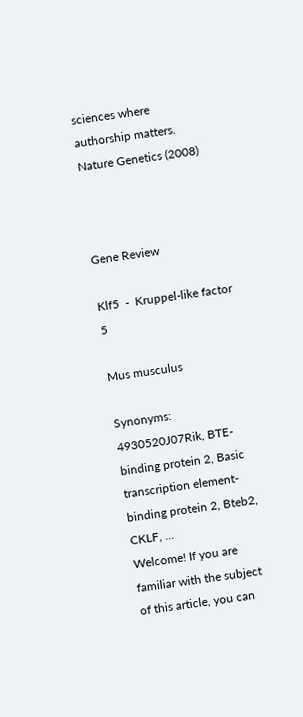sciences where authorship matters. Nature Genetics (2008)



Gene Review

Klf5  -  Kruppel-like factor 5

Mus musculus

Synonyms: 4930520J07Rik, BTE-binding protein 2, Basic transcription element-binding protein 2, Bteb2, CKLF, ...
Welcome! If you are familiar with the subject of this article, you can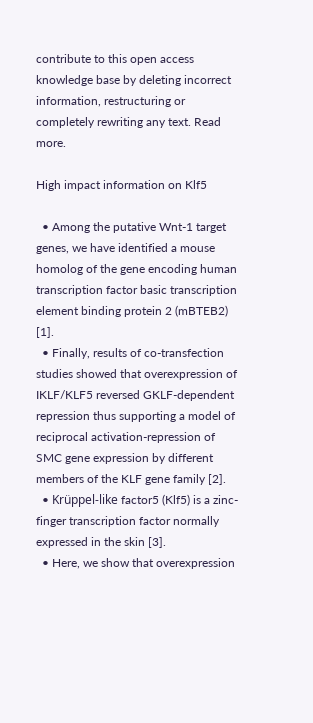contribute to this open access knowledge base by deleting incorrect information, restructuring or completely rewriting any text. Read more.

High impact information on Klf5

  • Among the putative Wnt-1 target genes, we have identified a mouse homolog of the gene encoding human transcription factor basic transcription element binding protein 2 (mBTEB2) [1].
  • Finally, results of co-transfection studies showed that overexpression of IKLF/KLF5 reversed GKLF-dependent repression thus supporting a model of reciprocal activation-repression of SMC gene expression by different members of the KLF gene family [2].
  • Krüppel-like factor5 (Klf5) is a zinc-finger transcription factor normally expressed in the skin [3].
  • Here, we show that overexpression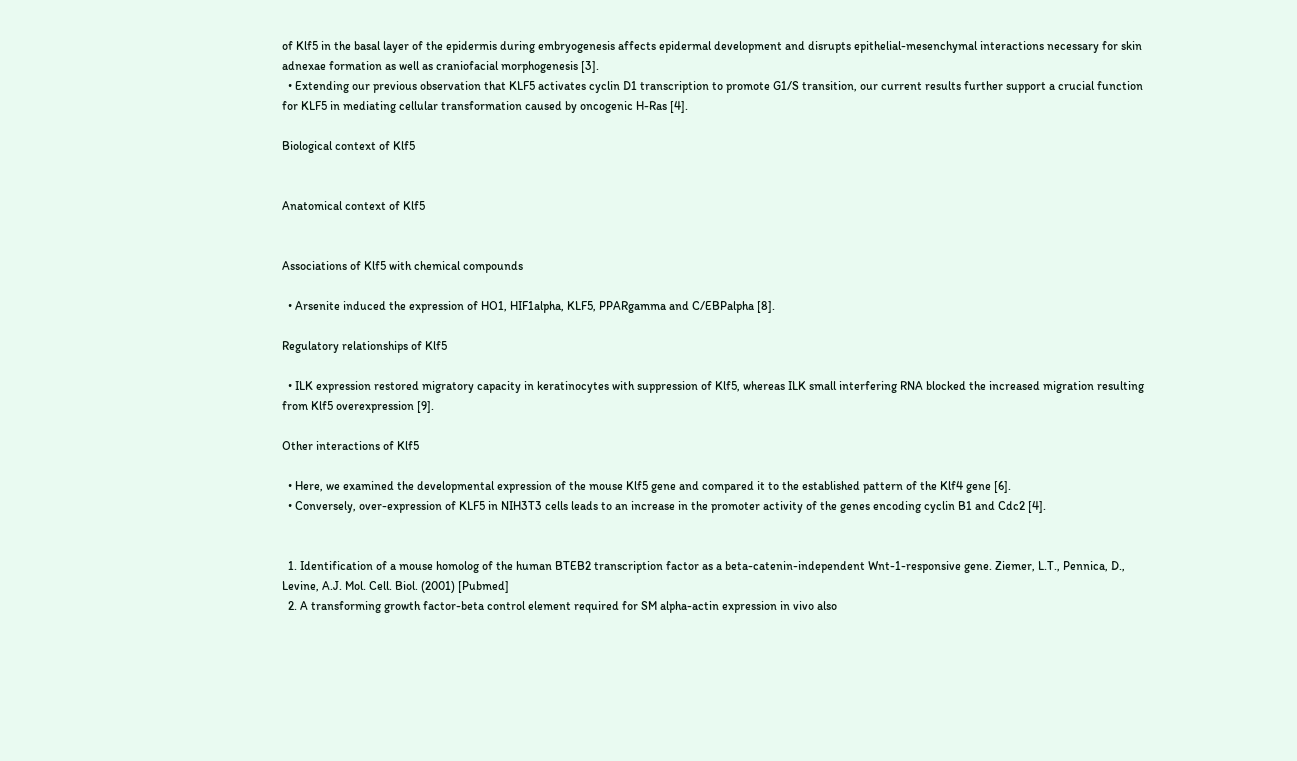of Klf5 in the basal layer of the epidermis during embryogenesis affects epidermal development and disrupts epithelial-mesenchymal interactions necessary for skin adnexae formation as well as craniofacial morphogenesis [3].
  • Extending our previous observation that KLF5 activates cyclin D1 transcription to promote G1/S transition, our current results further support a crucial function for KLF5 in mediating cellular transformation caused by oncogenic H-Ras [4].

Biological context of Klf5


Anatomical context of Klf5


Associations of Klf5 with chemical compounds

  • Arsenite induced the expression of HO1, HIF1alpha, KLF5, PPARgamma and C/EBPalpha [8].

Regulatory relationships of Klf5

  • ILK expression restored migratory capacity in keratinocytes with suppression of Klf5, whereas ILK small interfering RNA blocked the increased migration resulting from Klf5 overexpression [9].

Other interactions of Klf5

  • Here, we examined the developmental expression of the mouse Klf5 gene and compared it to the established pattern of the Klf4 gene [6].
  • Conversely, over-expression of KLF5 in NIH3T3 cells leads to an increase in the promoter activity of the genes encoding cyclin B1 and Cdc2 [4].


  1. Identification of a mouse homolog of the human BTEB2 transcription factor as a beta-catenin-independent Wnt-1-responsive gene. Ziemer, L.T., Pennica, D., Levine, A.J. Mol. Cell. Biol. (2001) [Pubmed]
  2. A transforming growth factor-beta control element required for SM alpha-actin expression in vivo also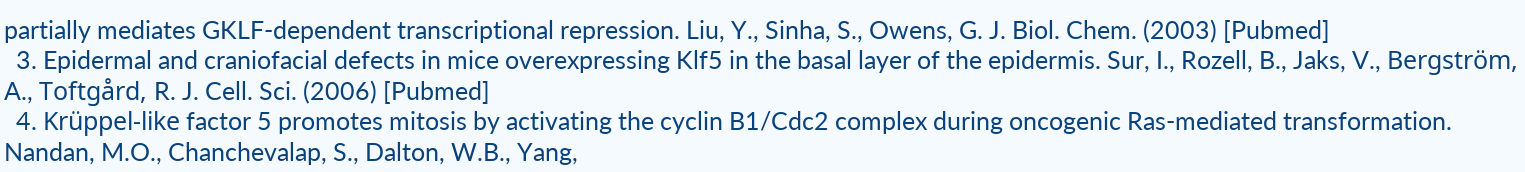partially mediates GKLF-dependent transcriptional repression. Liu, Y., Sinha, S., Owens, G. J. Biol. Chem. (2003) [Pubmed]
  3. Epidermal and craniofacial defects in mice overexpressing Klf5 in the basal layer of the epidermis. Sur, I., Rozell, B., Jaks, V., Bergström, A., Toftgård, R. J. Cell. Sci. (2006) [Pubmed]
  4. Krüppel-like factor 5 promotes mitosis by activating the cyclin B1/Cdc2 complex during oncogenic Ras-mediated transformation. Nandan, M.O., Chanchevalap, S., Dalton, W.B., Yang,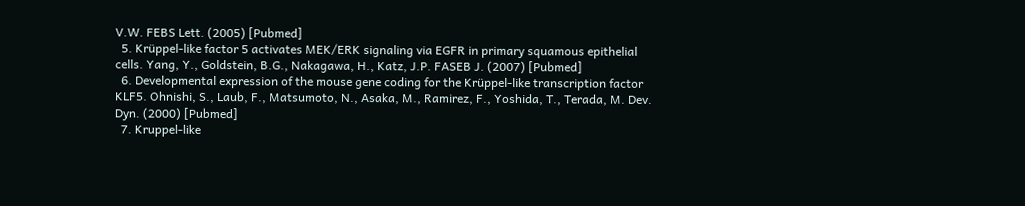V.W. FEBS Lett. (2005) [Pubmed]
  5. Krüppel-like factor 5 activates MEK/ERK signaling via EGFR in primary squamous epithelial cells. Yang, Y., Goldstein, B.G., Nakagawa, H., Katz, J.P. FASEB J. (2007) [Pubmed]
  6. Developmental expression of the mouse gene coding for the Krüppel-like transcription factor KLF5. Ohnishi, S., Laub, F., Matsumoto, N., Asaka, M., Ramirez, F., Yoshida, T., Terada, M. Dev. Dyn. (2000) [Pubmed]
  7. Kruppel-like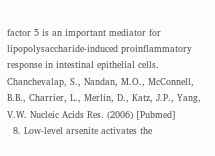factor 5 is an important mediator for lipopolysaccharide-induced proinflammatory response in intestinal epithelial cells. Chanchevalap, S., Nandan, M.O., McConnell, B.B., Charrier, L., Merlin, D., Katz, J.P., Yang, V.W. Nucleic Acids Res. (2006) [Pubmed]
  8. Low-level arsenite activates the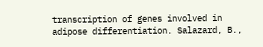transcription of genes involved in adipose differentiation. Salazard, B.,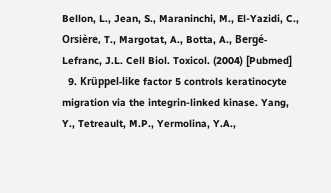Bellon, L., Jean, S., Maraninchi, M., El-Yazidi, C., Orsière, T., Margotat, A., Botta, A., Bergé-Lefranc, J.L. Cell Biol. Toxicol. (2004) [Pubmed]
  9. Krüppel-like factor 5 controls keratinocyte migration via the integrin-linked kinase. Yang, Y., Tetreault, M.P., Yermolina, Y.A.,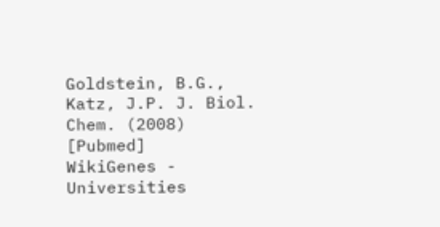Goldstein, B.G., Katz, J.P. J. Biol. Chem. (2008) [Pubmed]
WikiGenes - Universities